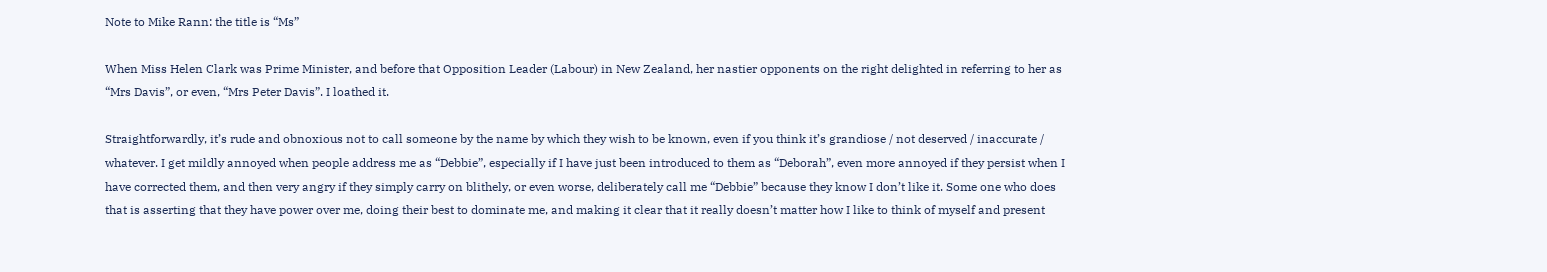Note to Mike Rann: the title is “Ms”

When Miss Helen Clark was Prime Minister, and before that Opposition Leader (Labour) in New Zealand, her nastier opponents on the right delighted in referring to her as “Mrs Davis”, or even, “Mrs Peter Davis”. I loathed it.

Straightforwardly, it’s rude and obnoxious not to call someone by the name by which they wish to be known, even if you think it’s grandiose / not deserved / inaccurate / whatever. I get mildly annoyed when people address me as “Debbie”, especially if I have just been introduced to them as “Deborah”, even more annoyed if they persist when I have corrected them, and then very angry if they simply carry on blithely, or even worse, deliberately call me “Debbie” because they know I don’t like it. Some one who does that is asserting that they have power over me, doing their best to dominate me, and making it clear that it really doesn’t matter how I like to think of myself and present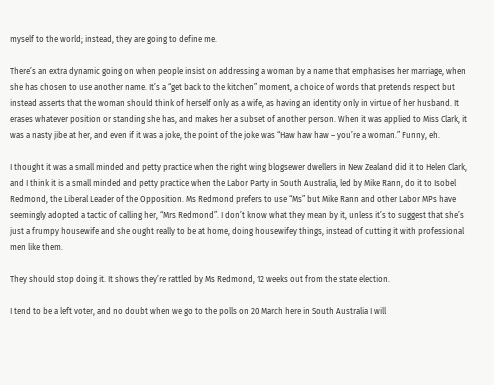myself to the world; instead, they are going to define me.

There’s an extra dynamic going on when people insist on addressing a woman by a name that emphasises her marriage, when she has chosen to use another name. It’s a “get back to the kitchen” moment, a choice of words that pretends respect but instead asserts that the woman should think of herself only as a wife, as having an identity only in virtue of her husband. It erases whatever position or standing she has, and makes her a subset of another person. When it was applied to Miss Clark, it was a nasty jibe at her, and even if it was a joke, the point of the joke was “Haw haw haw – you’re a woman.” Funny, eh.

I thought it was a small minded and petty practice when the right wing blogsewer dwellers in New Zealand did it to Helen Clark, and I think it is a small minded and petty practice when the Labor Party in South Australia, led by Mike Rann, do it to Isobel Redmond, the Liberal Leader of the Opposition. Ms Redmond prefers to use “Ms” but Mike Rann and other Labor MPs have seemingly adopted a tactic of calling her, “Mrs Redmond”. I don’t know what they mean by it, unless it’s to suggest that she’s just a frumpy housewife and she ought really to be at home, doing housewifey things, instead of cutting it with professional men like them.

They should stop doing it. It shows they’re rattled by Ms Redmond, 12 weeks out from the state election.

I tend to be a left voter, and no doubt when we go to the polls on 20 March here in South Australia I will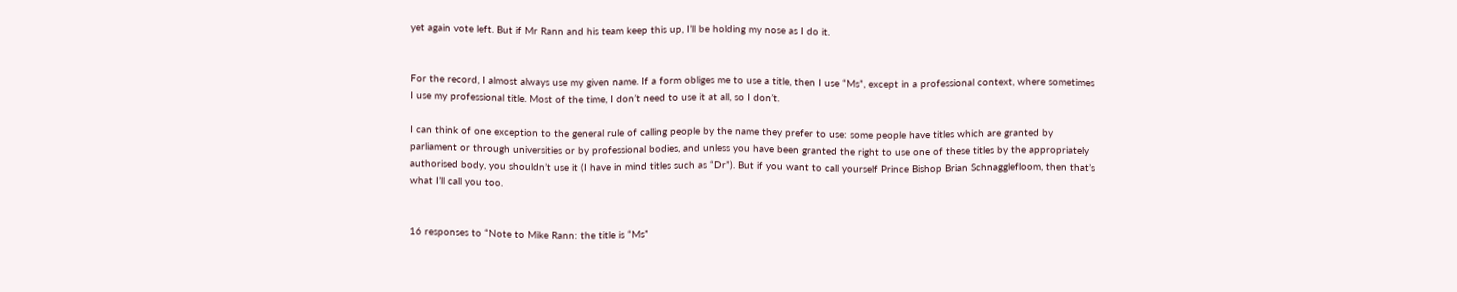yet again vote left. But if Mr Rann and his team keep this up, I’ll be holding my nose as I do it.


For the record, I almost always use my given name. If a form obliges me to use a title, then I use “Ms”, except in a professional context, where sometimes I use my professional title. Most of the time, I don’t need to use it at all, so I don’t.

I can think of one exception to the general rule of calling people by the name they prefer to use: some people have titles which are granted by parliament or through universities or by professional bodies, and unless you have been granted the right to use one of these titles by the appropriately authorised body, you shouldn’t use it (I have in mind titles such as “Dr”). But if you want to call yourself Prince Bishop Brian Schnagglefloom, then that’s what I’ll call you too.


16 responses to “Note to Mike Rann: the title is “Ms”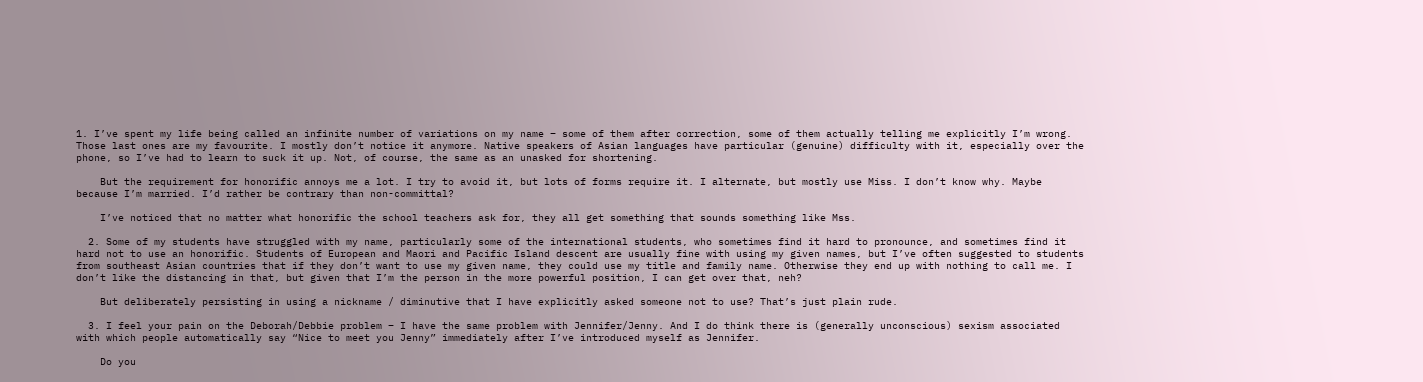1. I’ve spent my life being called an infinite number of variations on my name – some of them after correction, some of them actually telling me explicitly I’m wrong. Those last ones are my favourite. I mostly don’t notice it anymore. Native speakers of Asian languages have particular (genuine) difficulty with it, especially over the phone, so I’ve had to learn to suck it up. Not, of course, the same as an unasked for shortening.

    But the requirement for honorific annoys me a lot. I try to avoid it, but lots of forms require it. I alternate, but mostly use Miss. I don’t know why. Maybe because I’m married. I’d rather be contrary than non-committal?

    I’ve noticed that no matter what honorific the school teachers ask for, they all get something that sounds something like Mss.

  2. Some of my students have struggled with my name, particularly some of the international students, who sometimes find it hard to pronounce, and sometimes find it hard not to use an honorific. Students of European and Maori and Pacific Island descent are usually fine with using my given names, but I’ve often suggested to students from southeast Asian countries that if they don’t want to use my given name, they could use my title and family name. Otherwise they end up with nothing to call me. I don’t like the distancing in that, but given that I’m the person in the more powerful position, I can get over that, neh?

    But deliberately persisting in using a nickname / diminutive that I have explicitly asked someone not to use? That’s just plain rude.

  3. I feel your pain on the Deborah/Debbie problem – I have the same problem with Jennifer/Jenny. And I do think there is (generally unconscious) sexism associated with which people automatically say “Nice to meet you Jenny” immediately after I’ve introduced myself as Jennifer.

    Do you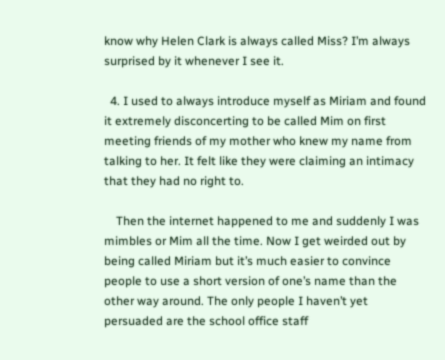know why Helen Clark is always called Miss? I’m always surprised by it whenever I see it.

  4. I used to always introduce myself as Miriam and found it extremely disconcerting to be called Mim on first meeting friends of my mother who knew my name from talking to her. It felt like they were claiming an intimacy that they had no right to.

    Then the internet happened to me and suddenly I was mimbles or Mim all the time. Now I get weirded out by being called Miriam but it’s much easier to convince people to use a short version of one’s name than the other way around. The only people I haven’t yet persuaded are the school office staff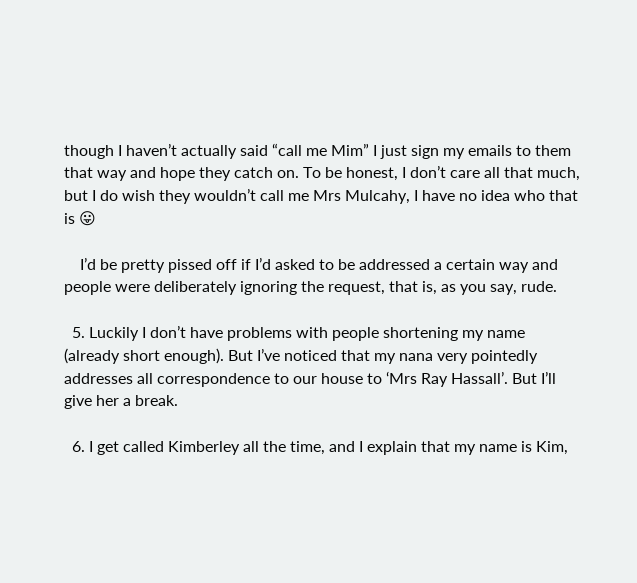though I haven’t actually said “call me Mim” I just sign my emails to them that way and hope they catch on. To be honest, I don’t care all that much, but I do wish they wouldn’t call me Mrs Mulcahy, I have no idea who that is 😛

    I’d be pretty pissed off if I’d asked to be addressed a certain way and people were deliberately ignoring the request, that is, as you say, rude.

  5. Luckily I don’t have problems with people shortening my name (already short enough). But I’ve noticed that my nana very pointedly addresses all correspondence to our house to ‘Mrs Ray Hassall’. But I’ll give her a break.

  6. I get called Kimberley all the time, and I explain that my name is Kim,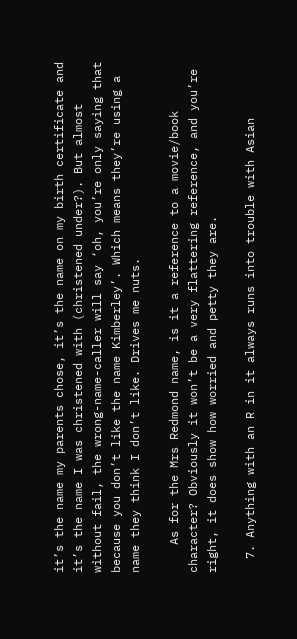it’s the name my parents chose, it’s the name on my birth certificate and it’s the name I was christened with (christened under?). But almost without fail, the wrong-name-caller will say ‘oh, you’re only saying that because you don’t like the name Kimberley’. Which means they’re using a name they think I don’t like. Drives me nuts.

    As for the Mrs Redmond name, is it a reference to a movie/book character? Obviously it won’t be a very flattering reference, and you’re right, it does show how worried and petty they are.

  7. Anything with an R in it always runs into trouble with Asian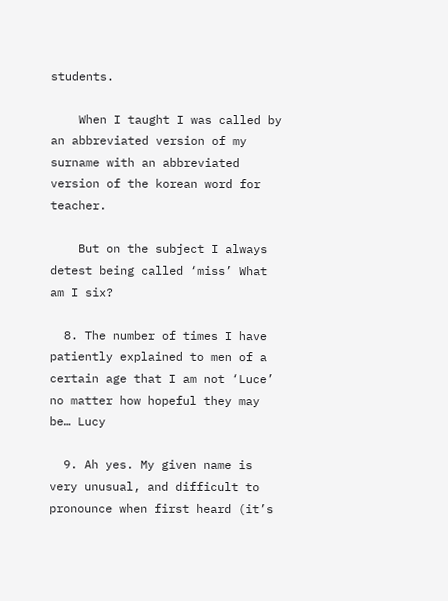students.

    When I taught I was called by an abbreviated version of my surname with an abbreviated version of the korean word for teacher.

    But on the subject I always detest being called ‘miss’ What am I six?

  8. The number of times I have patiently explained to men of a certain age that I am not ‘Luce’ no matter how hopeful they may be… Lucy

  9. Ah yes. My given name is very unusual, and difficult to pronounce when first heard (it’s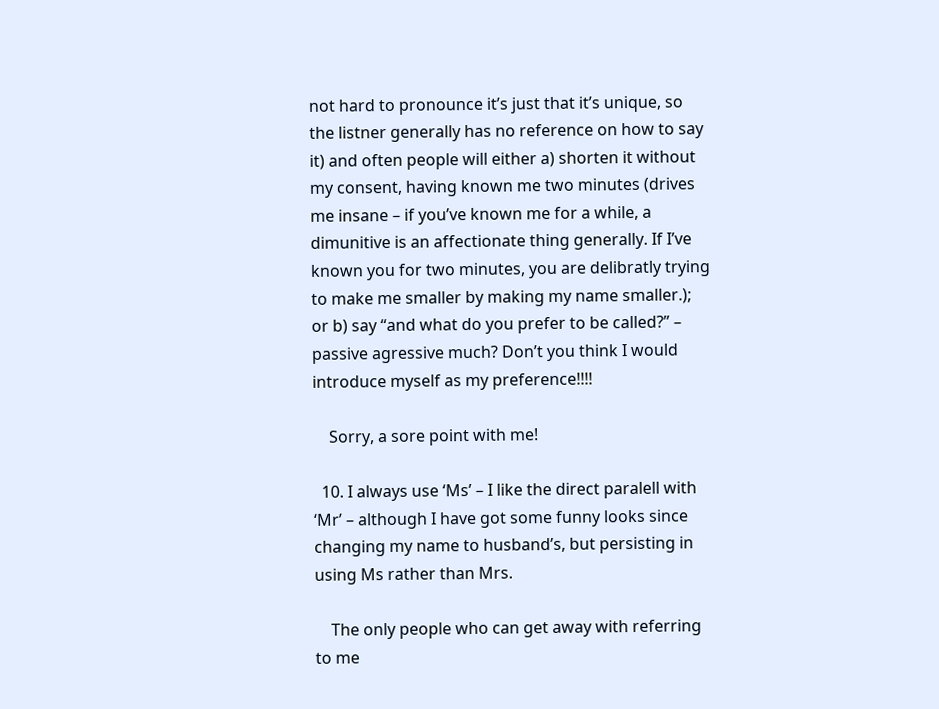not hard to pronounce it’s just that it’s unique, so the listner generally has no reference on how to say it) and often people will either a) shorten it without my consent, having known me two minutes (drives me insane – if you’ve known me for a while, a dimunitive is an affectionate thing generally. If I’ve known you for two minutes, you are delibratly trying to make me smaller by making my name smaller.); or b) say “and what do you prefer to be called?” – passive agressive much? Don’t you think I would introduce myself as my preference!!!!

    Sorry, a sore point with me!

  10. I always use ‘Ms’ – I like the direct paralell with ‘Mr’ – although I have got some funny looks since changing my name to husband’s, but persisting in using Ms rather than Mrs.

    The only people who can get away with referring to me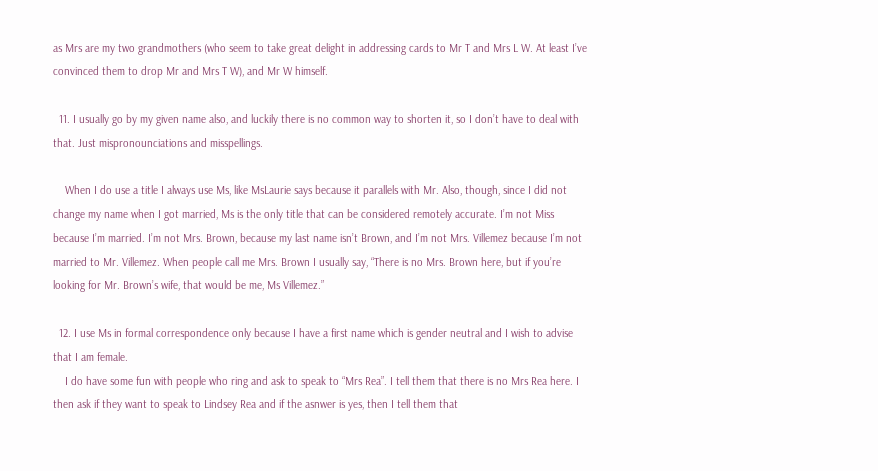as Mrs are my two grandmothers (who seem to take great delight in addressing cards to Mr T and Mrs L W. At least I’ve convinced them to drop Mr and Mrs T W), and Mr W himself.

  11. I usually go by my given name also, and luckily there is no common way to shorten it, so I don’t have to deal with that. Just mispronounciations and misspellings.

    When I do use a title I always use Ms, like MsLaurie says because it parallels with Mr. Also, though, since I did not change my name when I got married, Ms is the only title that can be considered remotely accurate. I’m not Miss because I’m married. I’m not Mrs. Brown, because my last name isn’t Brown, and I’m not Mrs. Villemez because I’m not married to Mr. Villemez. When people call me Mrs. Brown I usually say, “There is no Mrs. Brown here, but if you’re looking for Mr. Brown’s wife, that would be me, Ms Villemez.”

  12. I use Ms in formal correspondence only because I have a first name which is gender neutral and I wish to advise that I am female.
    I do have some fun with people who ring and ask to speak to “Mrs Rea”. I tell them that there is no Mrs Rea here. I then ask if they want to speak to Lindsey Rea and if the asnwer is yes, then I tell them that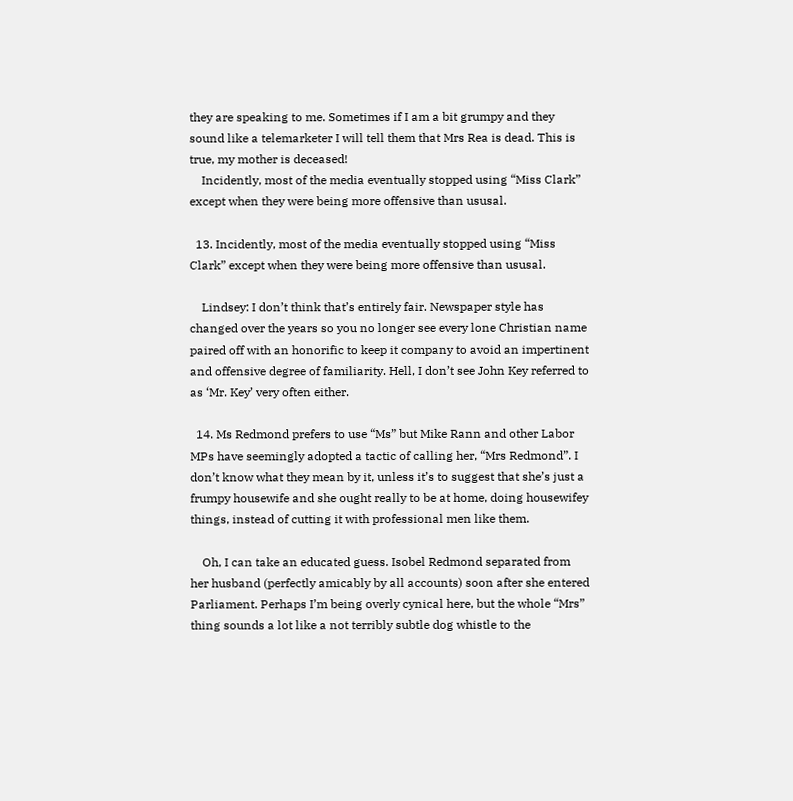they are speaking to me. Sometimes if I am a bit grumpy and they sound like a telemarketer I will tell them that Mrs Rea is dead. This is true, my mother is deceased!
    Incidently, most of the media eventually stopped using “Miss Clark” except when they were being more offensive than ususal.

  13. Incidently, most of the media eventually stopped using “Miss Clark” except when they were being more offensive than ususal.

    Lindsey: I don’t think that’s entirely fair. Newspaper style has changed over the years so you no longer see every lone Christian name paired off with an honorific to keep it company to avoid an impertinent and offensive degree of familiarity. Hell, I don’t see John Key referred to as ‘Mr. Key’ very often either.

  14. Ms Redmond prefers to use “Ms” but Mike Rann and other Labor MPs have seemingly adopted a tactic of calling her, “Mrs Redmond”. I don’t know what they mean by it, unless it’s to suggest that she’s just a frumpy housewife and she ought really to be at home, doing housewifey things, instead of cutting it with professional men like them.

    Oh, I can take an educated guess. Isobel Redmond separated from her husband (perfectly amicably by all accounts) soon after she entered Parliament. Perhaps I’m being overly cynical here, but the whole “Mrs” thing sounds a lot like a not terribly subtle dog whistle to the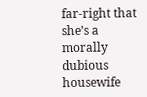far-right that she’s a morally dubious housewife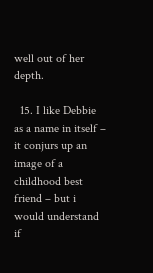well out of her depth.

  15. I like Debbie as a name in itself – it conjurs up an image of a childhood best friend – but i would understand if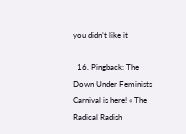you didn’t like it

  16. Pingback: The Down Under Feminists Carnival is here! « The Radical Radish